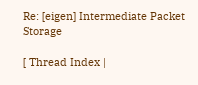Re: [eigen] Intermediate Packet Storage

[ Thread Index |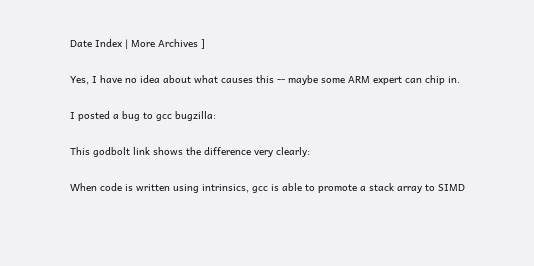Date Index | More Archives ]

Yes, I have no idea about what causes this -- maybe some ARM expert can chip in.

I posted a bug to gcc bugzilla:

This godbolt link shows the difference very clearly:

When code is written using intrinsics, gcc is able to promote a stack array to SIMD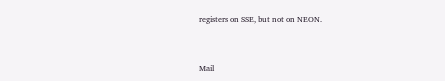registers on SSE, but not on NEON.


Mail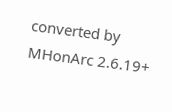converted by MHonArc 2.6.19+